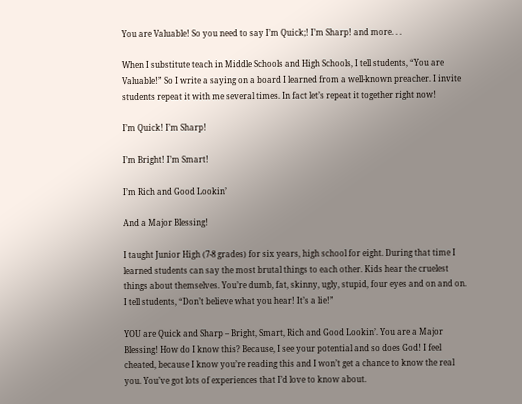You are Valuable! So you need to say I’m Quick;! I’m Sharp! and more. . .

When I substitute teach in Middle Schools and High Schools, I tell students, “You are Valuable!” So I write a saying on a board I learned from a well-known preacher. I invite students repeat it with me several times. In fact let’s repeat it together right now!

I’m Quick! I’m Sharp!

I’m Bright! I’m Smart!

I’m Rich and Good Lookin’

And a Major Blessing!

I taught Junior High (7-8 grades) for six years, high school for eight. During that time I learned students can say the most brutal things to each other. Kids hear the cruelest things about themselves. You’re dumb, fat, skinny, ugly, stupid, four eyes and on and on. I tell students, “Don’t believe what you hear! It’s a lie!”

YOU are Quick and Sharp – Bright, Smart, Rich and Good Lookin’. You are a Major Blessing! How do I know this? Because, I see your potential and so does God! I feel cheated, because I know you’re reading this and I won’t get a chance to know the real you. You’ve got lots of experiences that I’d love to know about.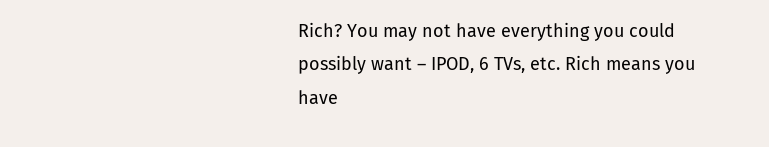Rich? You may not have everything you could possibly want – IPOD, 6 TVs, etc. Rich means you have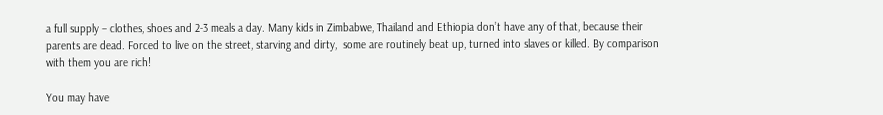a full supply – clothes, shoes and 2-3 meals a day. Many kids in Zimbabwe, Thailand and Ethiopia don’t have any of that, because their parents are dead. Forced to live on the street, starving and dirty,  some are routinely beat up, turned into slaves or killed. By comparison with them you are rich!

You may have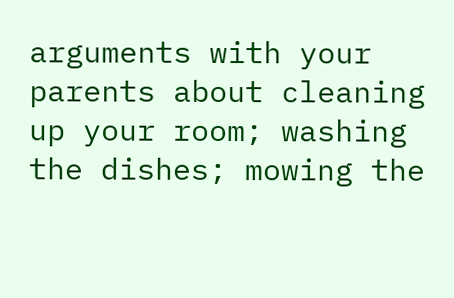arguments with your parents about cleaning up your room; washing the dishes; mowing the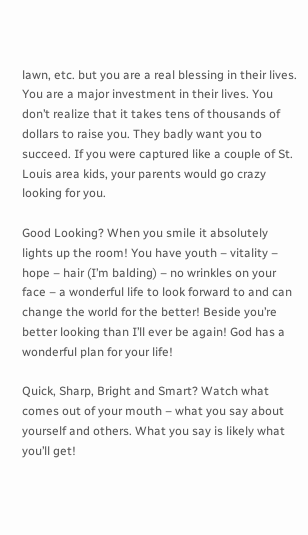lawn, etc. but you are a real blessing in their lives. You are a major investment in their lives. You don’t realize that it takes tens of thousands of dollars to raise you. They badly want you to succeed. If you were captured like a couple of St. Louis area kids, your parents would go crazy looking for you.

Good Looking? When you smile it absolutely lights up the room! You have youth – vitality – hope – hair (I’m balding) – no wrinkles on your face – a wonderful life to look forward to and can change the world for the better! Beside you’re better looking than I’ll ever be again! God has a wonderful plan for your life!

Quick, Sharp, Bright and Smart? Watch what comes out of your mouth – what you say about yourself and others. What you say is likely what you’ll get!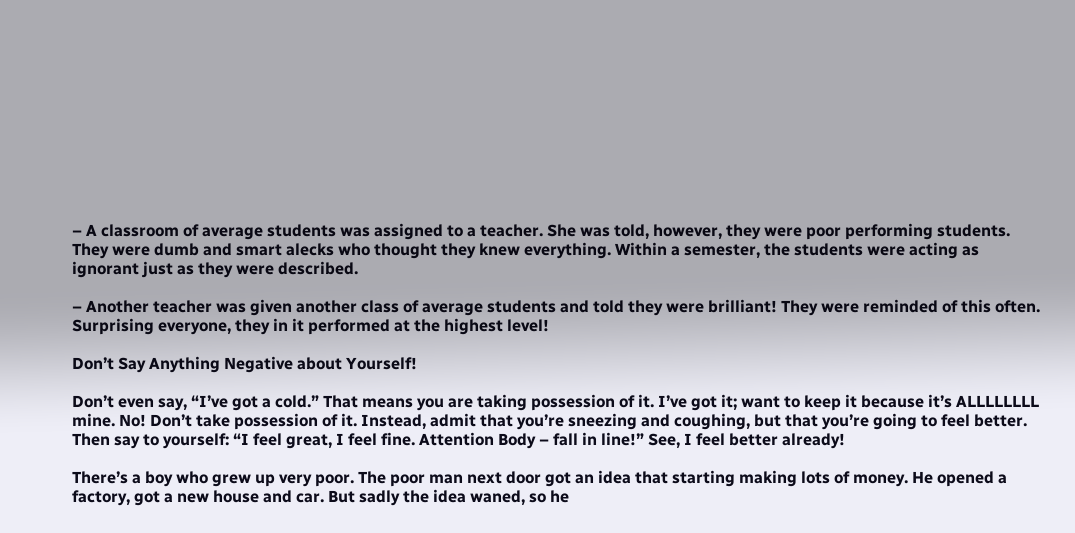– A classroom of average students was assigned to a teacher. She was told, however, they were poor performing students. They were dumb and smart alecks who thought they knew everything. Within a semester, the students were acting as ignorant just as they were described.

– Another teacher was given another class of average students and told they were brilliant! They were reminded of this often. Surprising everyone, they in it performed at the highest level!

Don’t Say Anything Negative about Yourself!

Don’t even say, “I’ve got a cold.” That means you are taking possession of it. I’ve got it; want to keep it because it’s ALLLLLLLL mine. No! Don’t take possession of it. Instead, admit that you’re sneezing and coughing, but that you’re going to feel better. Then say to yourself: “I feel great, I feel fine. Attention Body – fall in line!” See, I feel better already!

There’s a boy who grew up very poor. The poor man next door got an idea that starting making lots of money. He opened a factory, got a new house and car. But sadly the idea waned, so he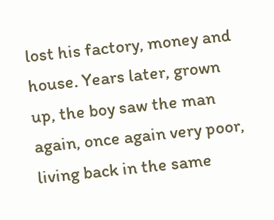lost his factory, money and house. Years later, grown up, the boy saw the man again, once again very poor, living back in the same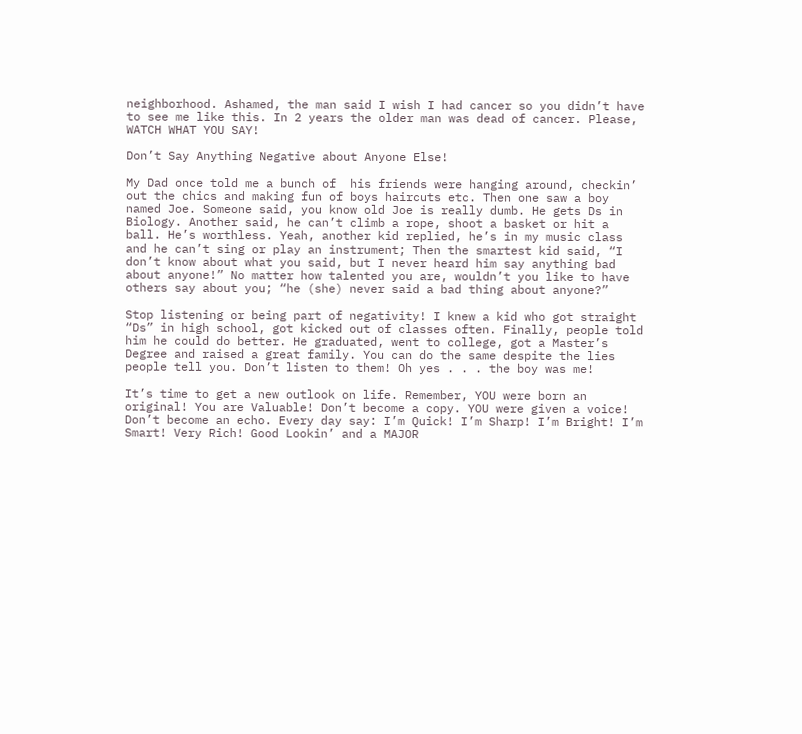neighborhood. Ashamed, the man said I wish I had cancer so you didn’t have to see me like this. In 2 years the older man was dead of cancer. Please, WATCH WHAT YOU SAY!

Don’t Say Anything Negative about Anyone Else!

My Dad once told me a bunch of  his friends were hanging around, checkin’ out the chics and making fun of boys haircuts etc. Then one saw a boy named Joe. Someone said, you know old Joe is really dumb. He gets Ds in Biology. Another said, he can’t climb a rope, shoot a basket or hit a ball. He’s worthless. Yeah, another kid replied, he’s in my music class and he can’t sing or play an instrument; Then the smartest kid said, “I don’t know about what you said, but I never heard him say anything bad about anyone!” No matter how talented you are, wouldn’t you like to have others say about you; “he (she) never said a bad thing about anyone?”

Stop listening or being part of negativity! I knew a kid who got straight “Ds” in high school, got kicked out of classes often. Finally, people told him he could do better. He graduated, went to college, got a Master’s Degree and raised a great family. You can do the same despite the lies people tell you. Don’t listen to them! Oh yes . . . the boy was me!

It’s time to get a new outlook on life. Remember, YOU were born an original! You are Valuable! Don’t become a copy. YOU were given a voice! Don’t become an echo. Every day say: I’m Quick! I’m Sharp! I’m Bright! I’m Smart! Very Rich! Good Lookin’ and a MAJOR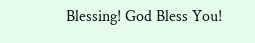Blessing! God Bless You!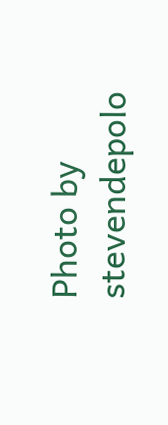Photo by stevendepolo